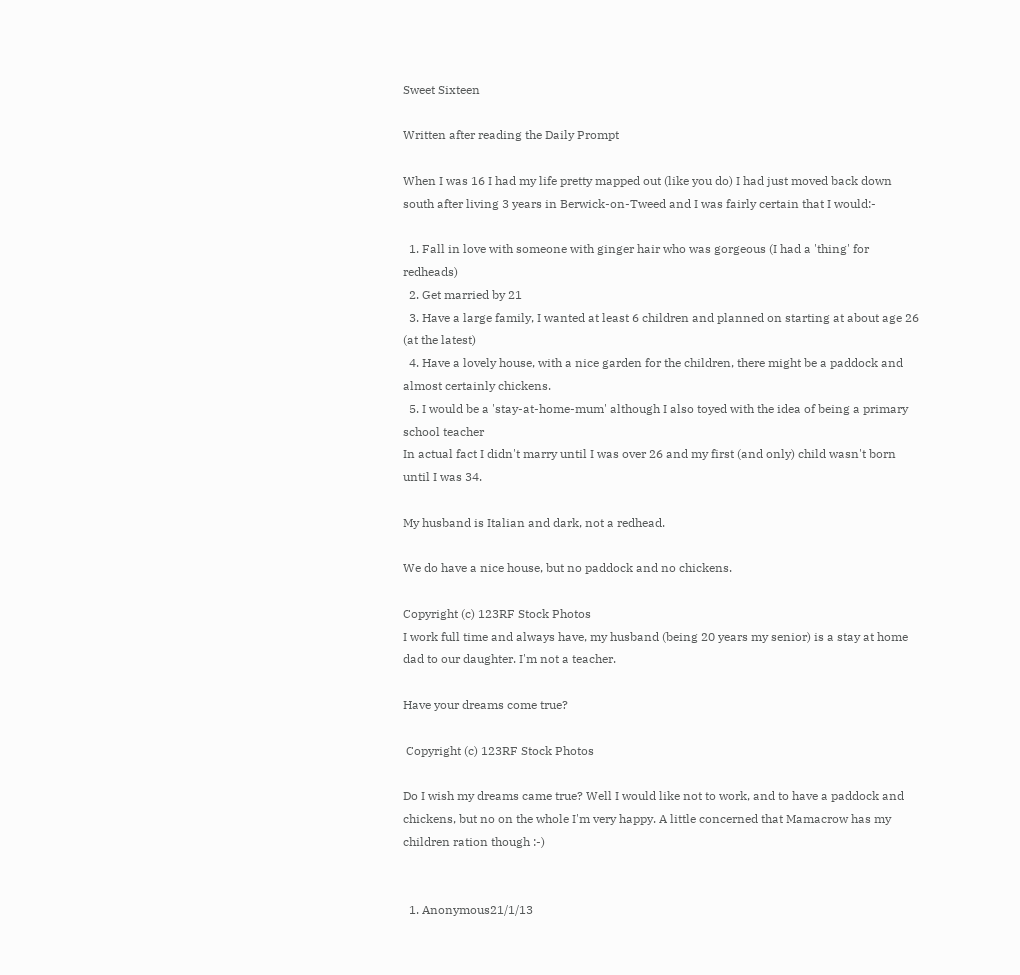Sweet Sixteen

Written after reading the Daily Prompt

When I was 16 I had my life pretty mapped out (like you do) I had just moved back down south after living 3 years in Berwick-on-Tweed and I was fairly certain that I would:-

  1. Fall in love with someone with ginger hair who was gorgeous (I had a 'thing' for redheads)
  2. Get married by 21
  3. Have a large family, I wanted at least 6 children and planned on starting at about age 26 (at the latest)
  4. Have a lovely house, with a nice garden for the children, there might be a paddock and almost certainly chickens.
  5. I would be a 'stay-at-home-mum' although I also toyed with the idea of being a primary school teacher
In actual fact I didn't marry until I was over 26 and my first (and only) child wasn't born until I was 34.

My husband is Italian and dark, not a redhead.

We do have a nice house, but no paddock and no chickens.

Copyright (c) 123RF Stock Photos
I work full time and always have, my husband (being 20 years my senior) is a stay at home dad to our daughter. I'm not a teacher.

Have your dreams come true?

 Copyright (c) 123RF Stock Photos

Do I wish my dreams came true? Well I would like not to work, and to have a paddock and chickens, but no on the whole I'm very happy. A little concerned that Mamacrow has my children ration though :-)


  1. Anonymous21/1/13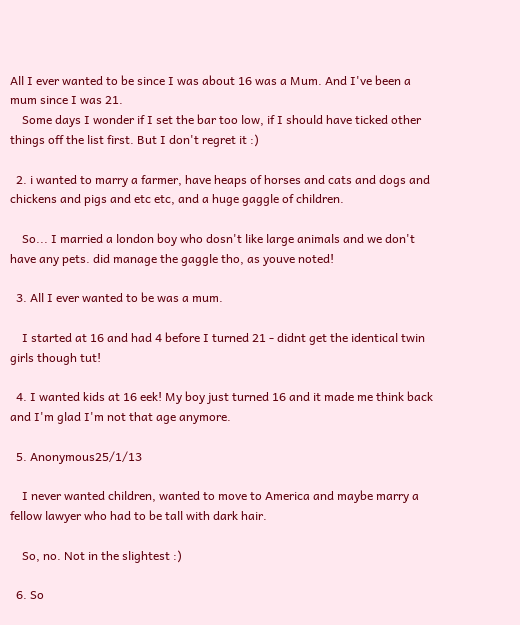All I ever wanted to be since I was about 16 was a Mum. And I've been a mum since I was 21.
    Some days I wonder if I set the bar too low, if I should have ticked other things off the list first. But I don't regret it :)

  2. i wanted to marry a farmer, have heaps of horses and cats and dogs and chickens and pigs and etc etc, and a huge gaggle of children.

    So... I married a london boy who dosn't like large animals and we don't have any pets. did manage the gaggle tho, as youve noted!

  3. All I ever wanted to be was a mum.

    I started at 16 and had 4 before I turned 21 - didnt get the identical twin girls though tut!

  4. I wanted kids at 16 eek! My boy just turned 16 and it made me think back and I'm glad I'm not that age anymore.

  5. Anonymous25/1/13

    I never wanted children, wanted to move to America and maybe marry a fellow lawyer who had to be tall with dark hair.

    So, no. Not in the slightest :)

  6. So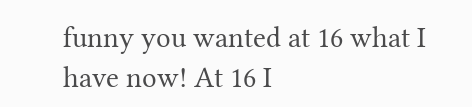funny you wanted at 16 what I have now! At 16 I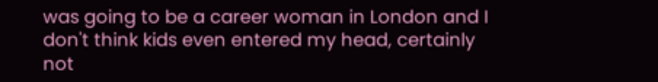was going to be a career woman in London and I don't think kids even entered my head, certainly not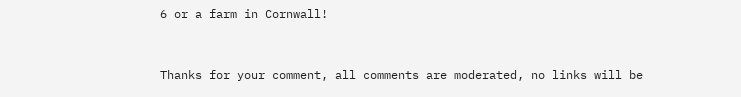6 or a farm in Cornwall!


Thanks for your comment, all comments are moderated, no links will be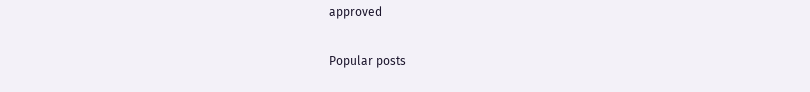approved

Popular posts